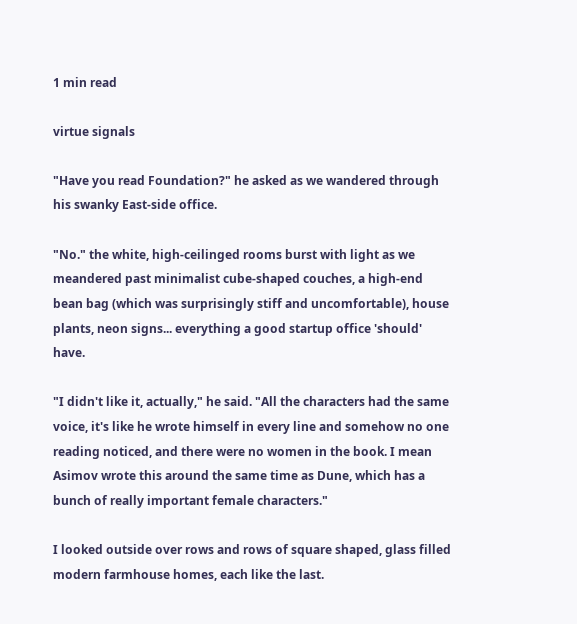1 min read

virtue signals

"Have you read Foundation?" he asked as we wandered through his swanky East-side office.

"No." the white, high-ceilinged rooms burst with light as we meandered past minimalist cube-shaped couches, a high-end bean bag (which was surprisingly stiff and uncomfortable), house plants, neon signs... everything a good startup office 'should' have.

"I didn't like it, actually," he said. "All the characters had the same voice, it's like he wrote himself in every line and somehow no one reading noticed, and there were no women in the book. I mean Asimov wrote this around the same time as Dune, which has a bunch of really important female characters."

I looked outside over rows and rows of square shaped, glass filled modern farmhouse homes, each like the last.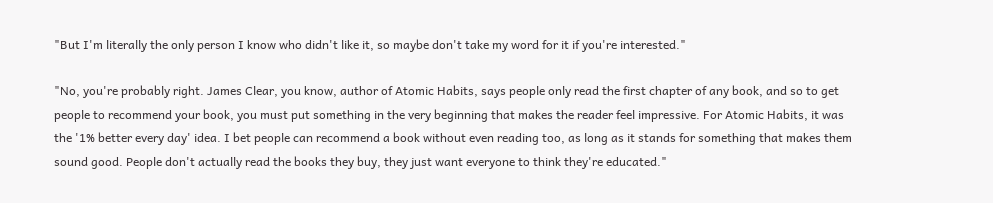"But I'm literally the only person I know who didn't like it, so maybe don't take my word for it if you're interested."

"No, you're probably right. James Clear, you know, author of Atomic Habits, says people only read the first chapter of any book, and so to get people to recommend your book, you must put something in the very beginning that makes the reader feel impressive. For Atomic Habits, it was the '1% better every day' idea. I bet people can recommend a book without even reading too, as long as it stands for something that makes them sound good. People don't actually read the books they buy, they just want everyone to think they're educated."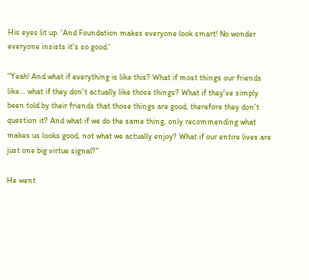His eyes lit up. 'And Foundation makes everyone look smart! No wonder everyone insists it's so good.'

"Yeah! And what if everything is like this? What if most things our friends like... what if they don't actually like those things? What if they've simply been told by their friends that those things are good, therefore they don't question it? And what if we do the same thing, only recommending what makes us looks good, not what we actually enjoy? What if our entire lives are just one big virtue signal?"

He went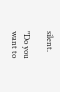silent.

"Do you want to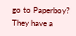go to Paperboy? They have a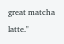great matcha latte."